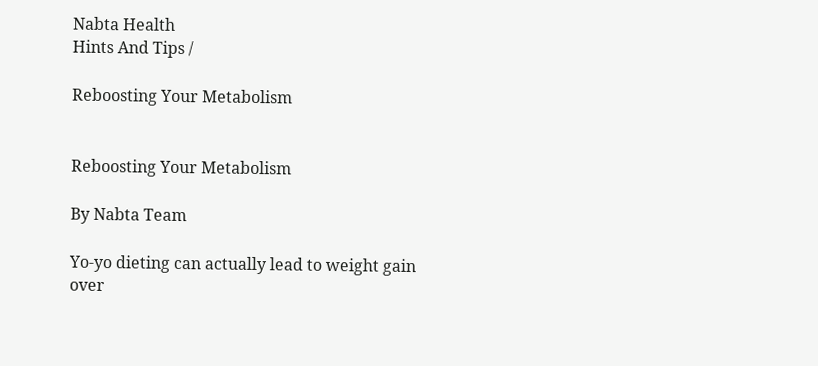Nabta Health
Hints And Tips /

Reboosting Your Metabolism


Reboosting Your Metabolism

By Nabta Team

Yo-yo dieting can actually lead to weight gain over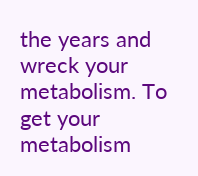the years and wreck your metabolism. To get your metabolism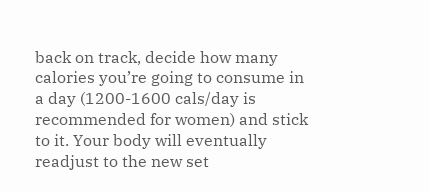back on track, decide how many calories you’re going to consume in a day (1200-1600 cals/day is recommended for women) and stick to it. Your body will eventually readjust to the new set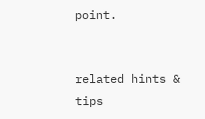point.


related hints & tips